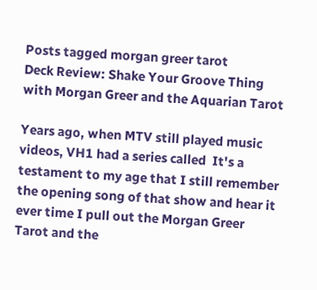Posts tagged morgan greer tarot
Deck Review: Shake Your Groove Thing with Morgan Greer and the Aquarian Tarot

Years ago, when MTV still played music videos, VH1 had a series called  It's a testament to my age that I still remember the opening song of that show and hear it ever time I pull out the Morgan Greer Tarot and the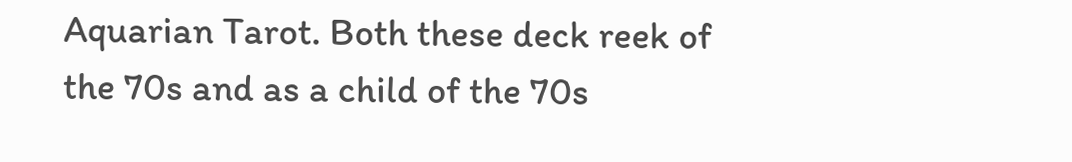Aquarian Tarot. Both these deck reek of the 70s and as a child of the 70s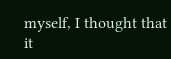myself, I thought that it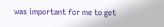was important for me to get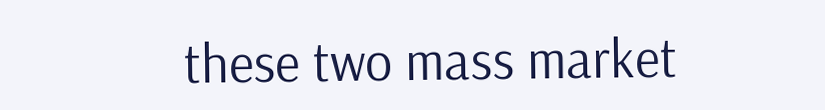these two mass market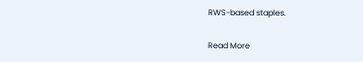RWS-based staples.

Read More